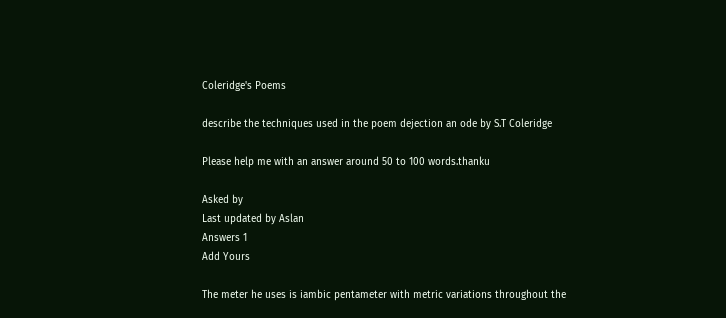Coleridge's Poems

describe the techniques used in the poem dejection an ode by S.T Coleridge

Please help me with an answer around 50 to 100 words.thanku

Asked by
Last updated by Aslan
Answers 1
Add Yours

The meter he uses is iambic pentameter with metric variations throughout the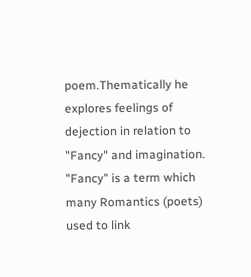poem.Thematically he explores feelings of dejection in relation to "Fancy" and imagination. "Fancy" is a term which many Romantics (poets) used to link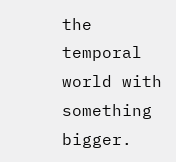the temporal world with something bigger.